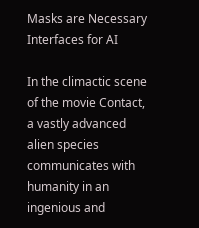Masks are Necessary Interfaces for AI

In the climactic scene of the movie Contact, a vastly advanced alien species communicates with humanity in an ingenious and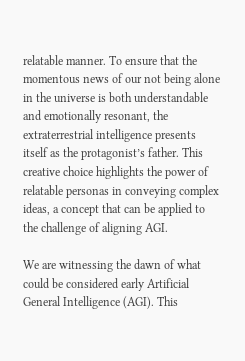relatable manner. To ensure that the momentous news of our not being alone in the universe is both understandable and emotionally resonant, the extraterrestrial intelligence presents itself as the protagonist’s father. This creative choice highlights the power of relatable personas in conveying complex ideas, a concept that can be applied to the challenge of aligning AGI.

We are witnessing the dawn of what could be considered early Artificial General Intelligence (AGI). This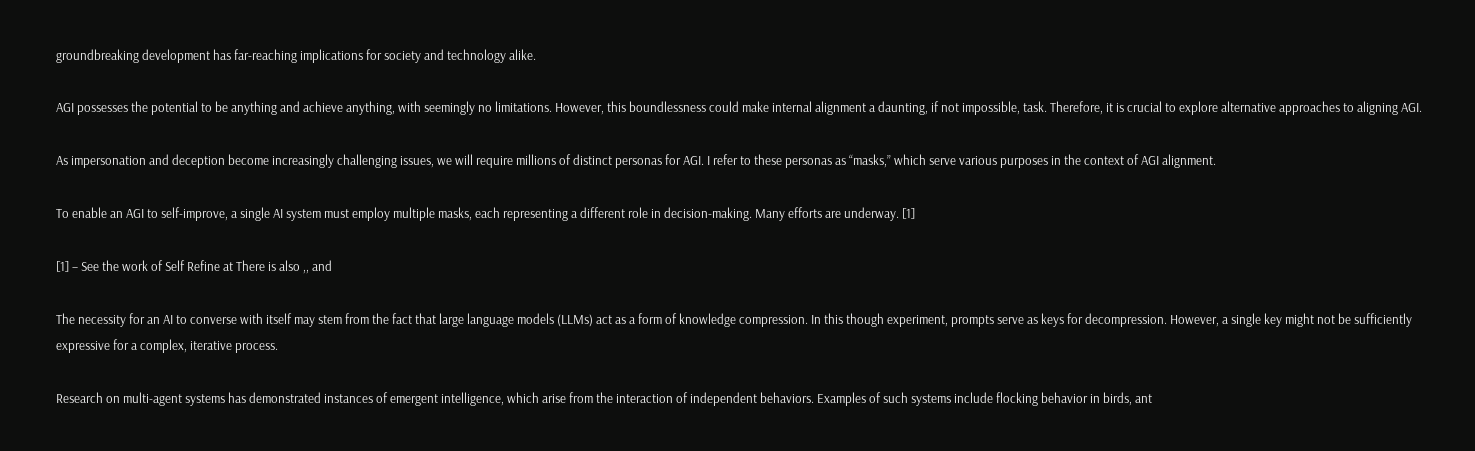groundbreaking development has far-reaching implications for society and technology alike.

AGI possesses the potential to be anything and achieve anything, with seemingly no limitations. However, this boundlessness could make internal alignment a daunting, if not impossible, task. Therefore, it is crucial to explore alternative approaches to aligning AGI.

As impersonation and deception become increasingly challenging issues, we will require millions of distinct personas for AGI. I refer to these personas as “masks,” which serve various purposes in the context of AGI alignment.

To enable an AGI to self-improve, a single AI system must employ multiple masks, each representing a different role in decision-making. Many efforts are underway. [1]

[1] – See the work of Self Refine at There is also ,, and

The necessity for an AI to converse with itself may stem from the fact that large language models (LLMs) act as a form of knowledge compression. In this though experiment, prompts serve as keys for decompression. However, a single key might not be sufficiently expressive for a complex, iterative process.

Research on multi-agent systems has demonstrated instances of emergent intelligence, which arise from the interaction of independent behaviors. Examples of such systems include flocking behavior in birds, ant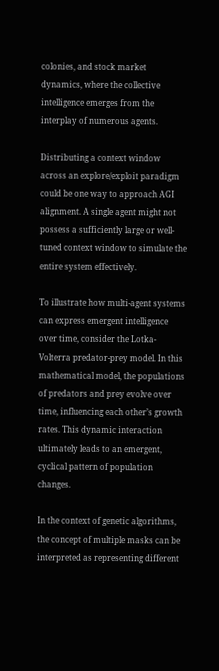colonies, and stock market dynamics, where the collective intelligence emerges from the interplay of numerous agents.

Distributing a context window across an explore/exploit paradigm could be one way to approach AGI alignment. A single agent might not possess a sufficiently large or well-tuned context window to simulate the entire system effectively.

To illustrate how multi-agent systems can express emergent intelligence over time, consider the Lotka-Volterra predator-prey model. In this mathematical model, the populations of predators and prey evolve over time, influencing each other’s growth rates. This dynamic interaction ultimately leads to an emergent, cyclical pattern of population changes.

In the context of genetic algorithms, the concept of multiple masks can be interpreted as representing different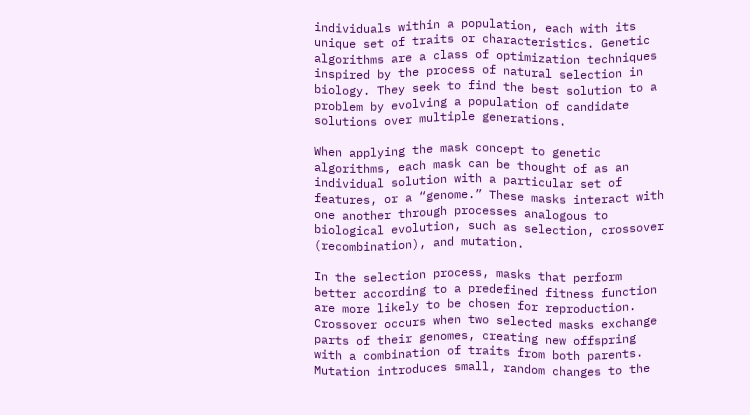individuals within a population, each with its unique set of traits or characteristics. Genetic algorithms are a class of optimization techniques inspired by the process of natural selection in biology. They seek to find the best solution to a problem by evolving a population of candidate solutions over multiple generations.

When applying the mask concept to genetic algorithms, each mask can be thought of as an individual solution with a particular set of features, or a “genome.” These masks interact with one another through processes analogous to biological evolution, such as selection, crossover (recombination), and mutation.

In the selection process, masks that perform better according to a predefined fitness function are more likely to be chosen for reproduction. Crossover occurs when two selected masks exchange parts of their genomes, creating new offspring with a combination of traits from both parents. Mutation introduces small, random changes to the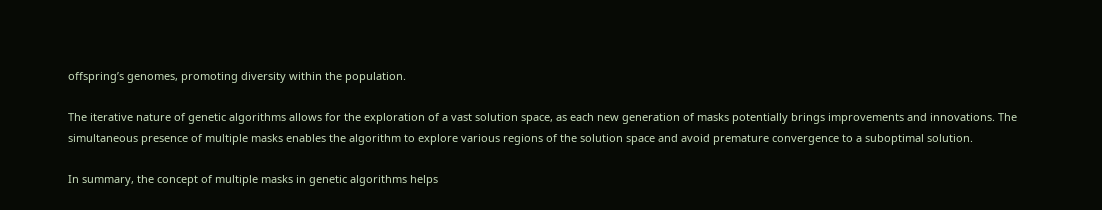offspring’s genomes, promoting diversity within the population.

The iterative nature of genetic algorithms allows for the exploration of a vast solution space, as each new generation of masks potentially brings improvements and innovations. The simultaneous presence of multiple masks enables the algorithm to explore various regions of the solution space and avoid premature convergence to a suboptimal solution.

In summary, the concept of multiple masks in genetic algorithms helps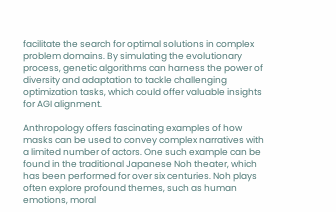facilitate the search for optimal solutions in complex problem domains. By simulating the evolutionary process, genetic algorithms can harness the power of diversity and adaptation to tackle challenging optimization tasks, which could offer valuable insights for AGI alignment.

Anthropology offers fascinating examples of how masks can be used to convey complex narratives with a limited number of actors. One such example can be found in the traditional Japanese Noh theater, which has been performed for over six centuries. Noh plays often explore profound themes, such as human emotions, moral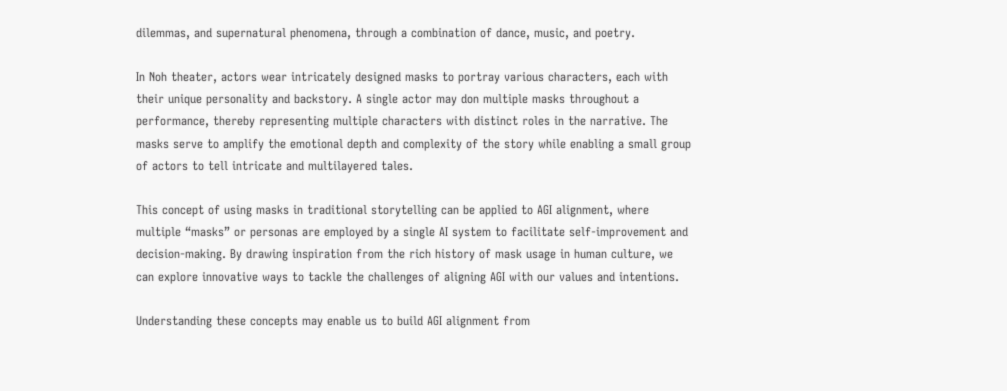dilemmas, and supernatural phenomena, through a combination of dance, music, and poetry.

In Noh theater, actors wear intricately designed masks to portray various characters, each with their unique personality and backstory. A single actor may don multiple masks throughout a performance, thereby representing multiple characters with distinct roles in the narrative. The masks serve to amplify the emotional depth and complexity of the story while enabling a small group of actors to tell intricate and multilayered tales.

This concept of using masks in traditional storytelling can be applied to AGI alignment, where multiple “masks” or personas are employed by a single AI system to facilitate self-improvement and decision-making. By drawing inspiration from the rich history of mask usage in human culture, we can explore innovative ways to tackle the challenges of aligning AGI with our values and intentions.

Understanding these concepts may enable us to build AGI alignment from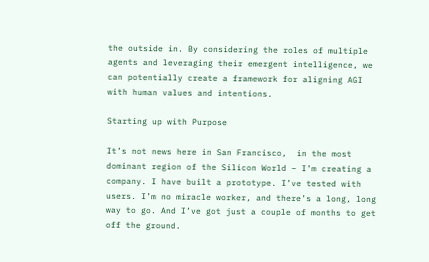the outside in. By considering the roles of multiple agents and leveraging their emergent intelligence, we can potentially create a framework for aligning AGI with human values and intentions.

Starting up with Purpose

It’s not news here in San Francisco,  in the most dominant region of the Silicon World – I’m creating a company. I have built a prototype. I’ve tested with users. I’m no miracle worker, and there’s a long, long way to go. And I’ve got just a couple of months to get off the ground.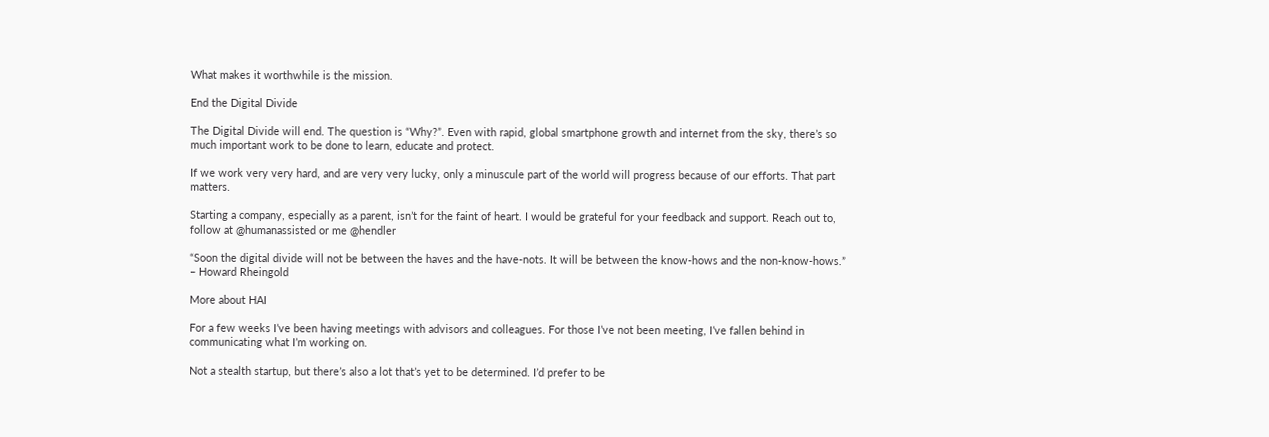What makes it worthwhile is the mission.

End the Digital Divide

The Digital Divide will end. The question is “Why?”. Even with rapid, global smartphone growth and internet from the sky, there’s so much important work to be done to learn, educate and protect.

If we work very very hard, and are very very lucky, only a minuscule part of the world will progress because of our efforts. That part matters.

Starting a company, especially as a parent, isn’t for the faint of heart. I would be grateful for your feedback and support. Reach out to, follow at @humanassisted or me @hendler

“Soon the digital divide will not be between the haves and the have-nots. It will be between the know-hows and the non-know-hows.” – Howard Rheingold

More about HAI

For a few weeks I’ve been having meetings with advisors and colleagues. For those I’ve not been meeting, I’ve fallen behind in communicating what I’m working on.

Not a stealth startup, but there’s also a lot that’s yet to be determined. I’d prefer to be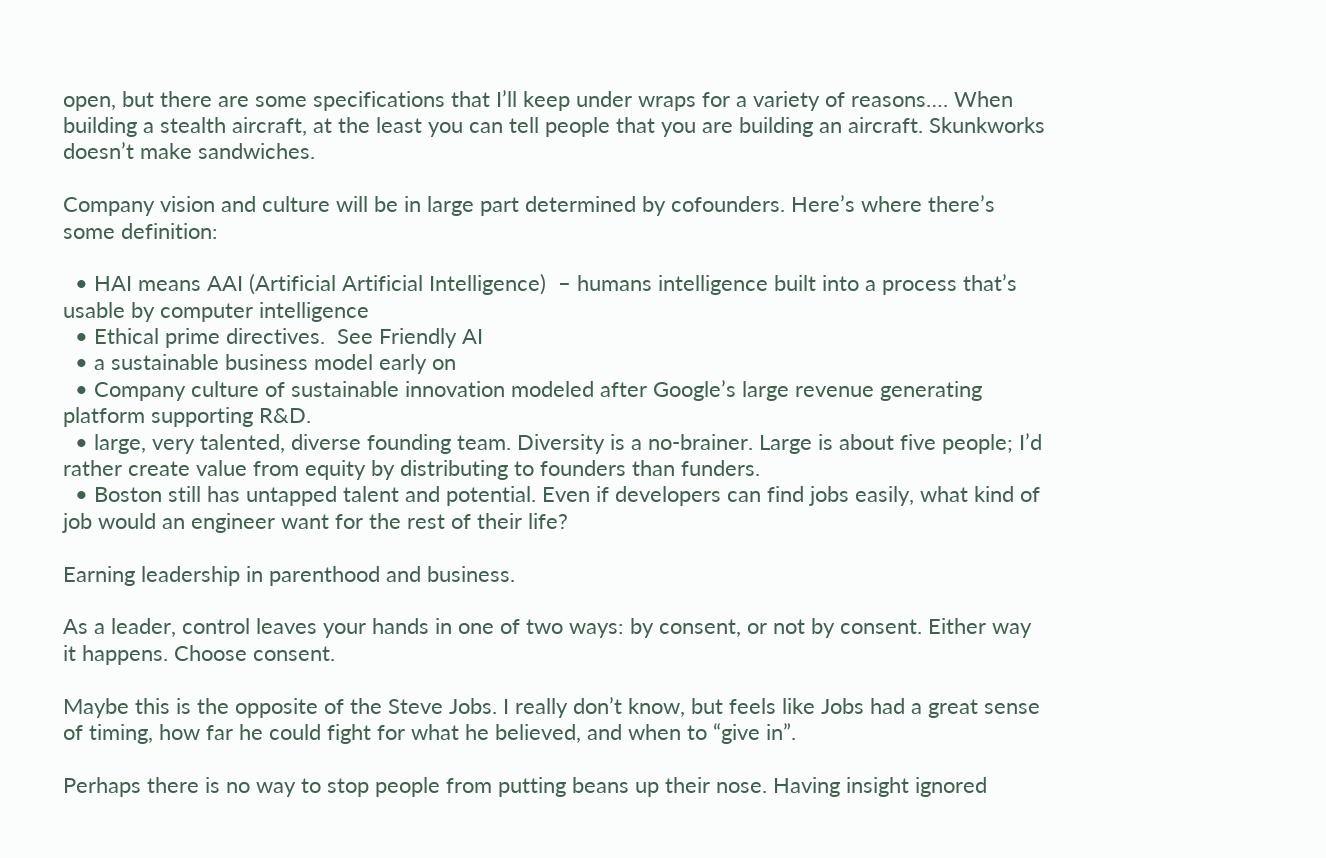open, but there are some specifications that I’ll keep under wraps for a variety of reasons…. When building a stealth aircraft, at the least you can tell people that you are building an aircraft. Skunkworks doesn’t make sandwiches.

Company vision and culture will be in large part determined by cofounders. Here’s where there’s some definition:

  • HAI means AAI (Artificial Artificial Intelligence)  – humans intelligence built into a process that’s usable by computer intelligence
  • Ethical prime directives.  See Friendly AI
  • a sustainable business model early on
  • Company culture of sustainable innovation modeled after Google’s large revenue generating platform supporting R&D.
  • large, very talented, diverse founding team. Diversity is a no-brainer. Large is about five people; I’d rather create value from equity by distributing to founders than funders.
  • Boston still has untapped talent and potential. Even if developers can find jobs easily, what kind of job would an engineer want for the rest of their life?

Earning leadership in parenthood and business.

As a leader, control leaves your hands in one of two ways: by consent, or not by consent. Either way it happens. Choose consent.

Maybe this is the opposite of the Steve Jobs. I really don’t know, but feels like Jobs had a great sense of timing, how far he could fight for what he believed, and when to “give in”.

Perhaps there is no way to stop people from putting beans up their nose. Having insight ignored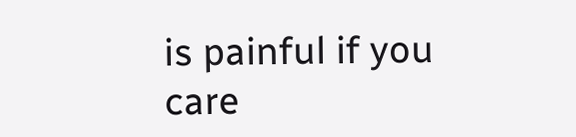is painful if you care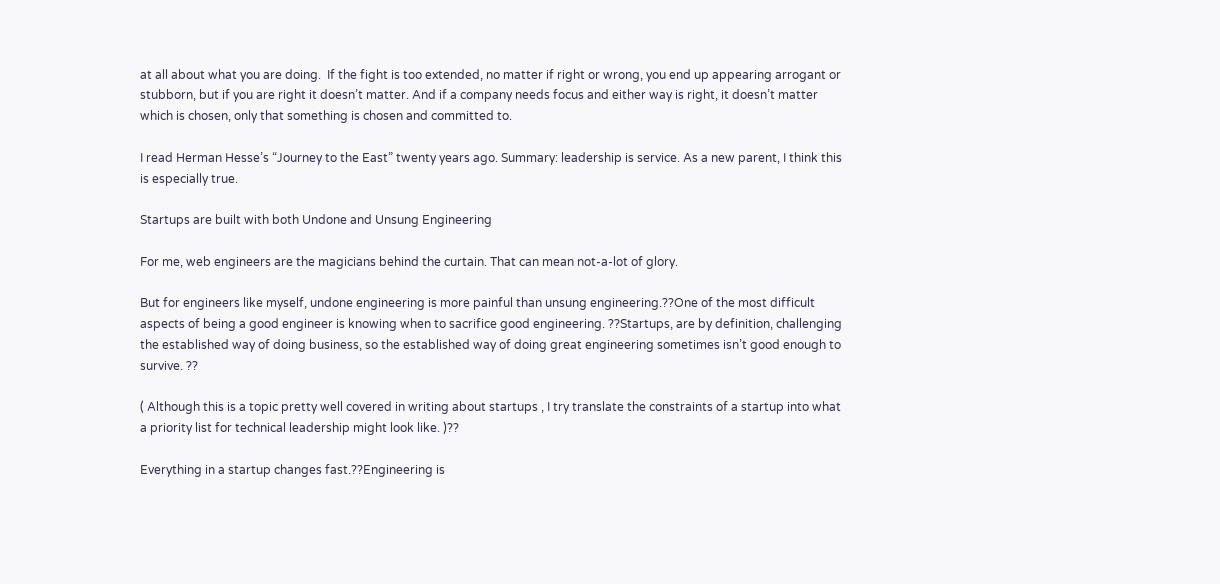at all about what you are doing.  If the fight is too extended, no matter if right or wrong, you end up appearing arrogant or stubborn, but if you are right it doesn’t matter. And if a company needs focus and either way is right, it doesn’t matter which is chosen, only that something is chosen and committed to.

I read Herman Hesse’s “Journey to the East” twenty years ago. Summary: leadership is service. As a new parent, I think this is especially true.

Startups are built with both Undone and Unsung Engineering

For me, web engineers are the magicians behind the curtain. That can mean not-a-lot of glory.

But for engineers like myself, undone engineering is more painful than unsung engineering.??One of the most difficult aspects of being a good engineer is knowing when to sacrifice good engineering. ??Startups, are by definition, challenging the established way of doing business, so the established way of doing great engineering sometimes isn’t good enough to survive. ??

( Although this is a topic pretty well covered in writing about startups , I try translate the constraints of a startup into what a priority list for technical leadership might look like. )??

Everything in a startup changes fast.??Engineering is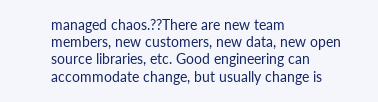managed chaos.??There are new team members, new customers, new data, new open source libraries, etc. Good engineering can accommodate change, but usually change is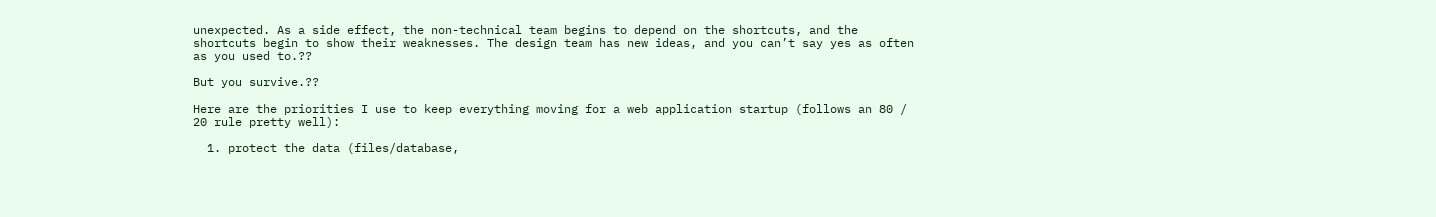unexpected. As a side effect, the non-technical team begins to depend on the shortcuts, and the shortcuts begin to show their weaknesses. The design team has new ideas, and you can’t say yes as often as you used to.??

But you survive.??

Here are the priorities I use to keep everything moving for a web application startup (follows an 80 / 20 rule pretty well):

  1. protect the data (files/database,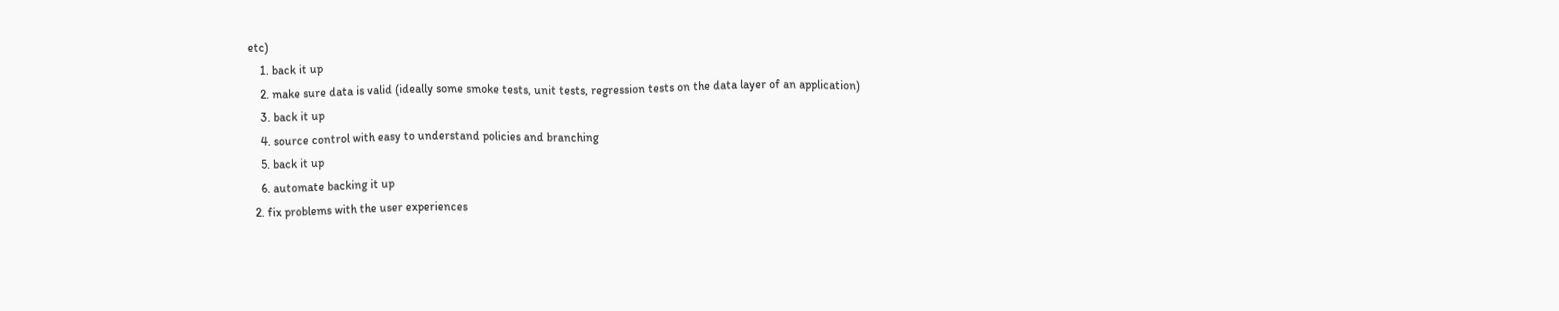etc)
    1. back it up
    2. make sure data is valid (ideally some smoke tests, unit tests, regression tests on the data layer of an application)
    3. back it up
    4. source control with easy to understand policies and branching
    5. back it up
    6. automate backing it up
  2. fix problems with the user experiences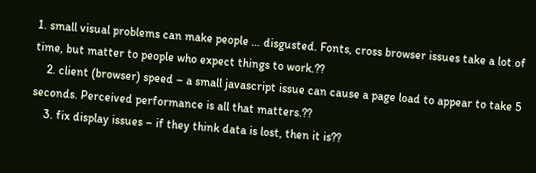1. small visual problems can make people … disgusted. Fonts, cross browser issues take a lot of time, but matter to people who expect things to work.??
    2. client (browser) speed – a small javascript issue can cause a page load to appear to take 5 seconds. Perceived performance is all that matters.??
    3. fix display issues – if they think data is lost, then it is??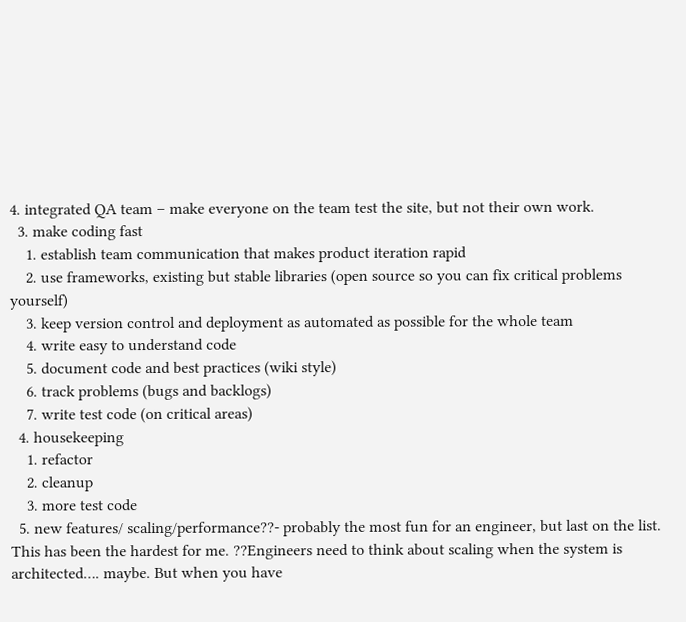4. integrated QA team – make everyone on the team test the site, but not their own work.
  3. make coding fast
    1. establish team communication that makes product iteration rapid
    2. use frameworks, existing but stable libraries (open source so you can fix critical problems yourself)
    3. keep version control and deployment as automated as possible for the whole team
    4. write easy to understand code
    5. document code and best practices (wiki style)
    6. track problems (bugs and backlogs)
    7. write test code (on critical areas)
  4. housekeeping
    1. refactor
    2. cleanup
    3. more test code
  5. new features/ scaling/performance??- probably the most fun for an engineer, but last on the list. This has been the hardest for me. ??Engineers need to think about scaling when the system is architected…. maybe. But when you have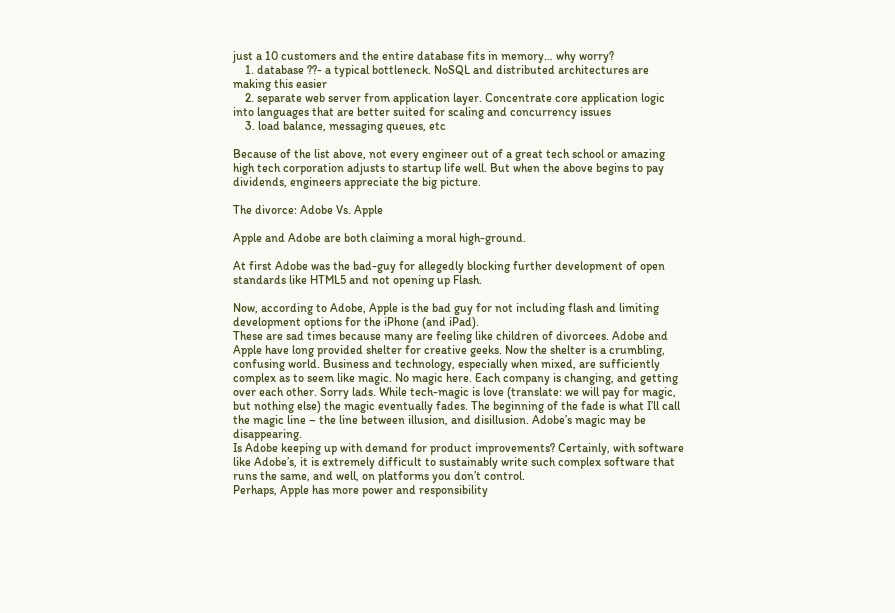just a 10 customers and the entire database fits in memory… why worry?
    1. database ??- a typical bottleneck. NoSQL and distributed architectures are making this easier
    2. separate web server from application layer. Concentrate core application logic into languages that are better suited for scaling and concurrency issues
    3. load balance, messaging queues, etc

Because of the list above, not every engineer out of a great tech school or amazing high tech corporation adjusts to startup life well. But when the above begins to pay dividends, engineers appreciate the big picture.

The divorce: Adobe Vs. Apple

Apple and Adobe are both claiming a moral high-ground.

At first Adobe was the bad-guy for allegedly blocking further development of open standards like HTML5 and not opening up Flash.

Now, according to Adobe, Apple is the bad guy for not including flash and limiting development options for the iPhone (and iPad).
These are sad times because many are feeling like children of divorcees. Adobe and Apple have long provided shelter for creative geeks. Now the shelter is a crumbling, confusing world. Business and technology, especially when mixed, are sufficiently complex as to seem like magic. No magic here. Each company is changing, and getting over each other. Sorry lads. While tech-magic is love (translate: we will pay for magic, but nothing else) the magic eventually fades. The beginning of the fade is what I’ll call the magic line – the line between illusion, and disillusion. Adobe’s magic may be disappearing.
Is Adobe keeping up with demand for product improvements? Certainly, with software like Adobe’s, it is extremely difficult to sustainably write such complex software that runs the same, and well, on platforms you don’t control.
Perhaps, Apple has more power and responsibility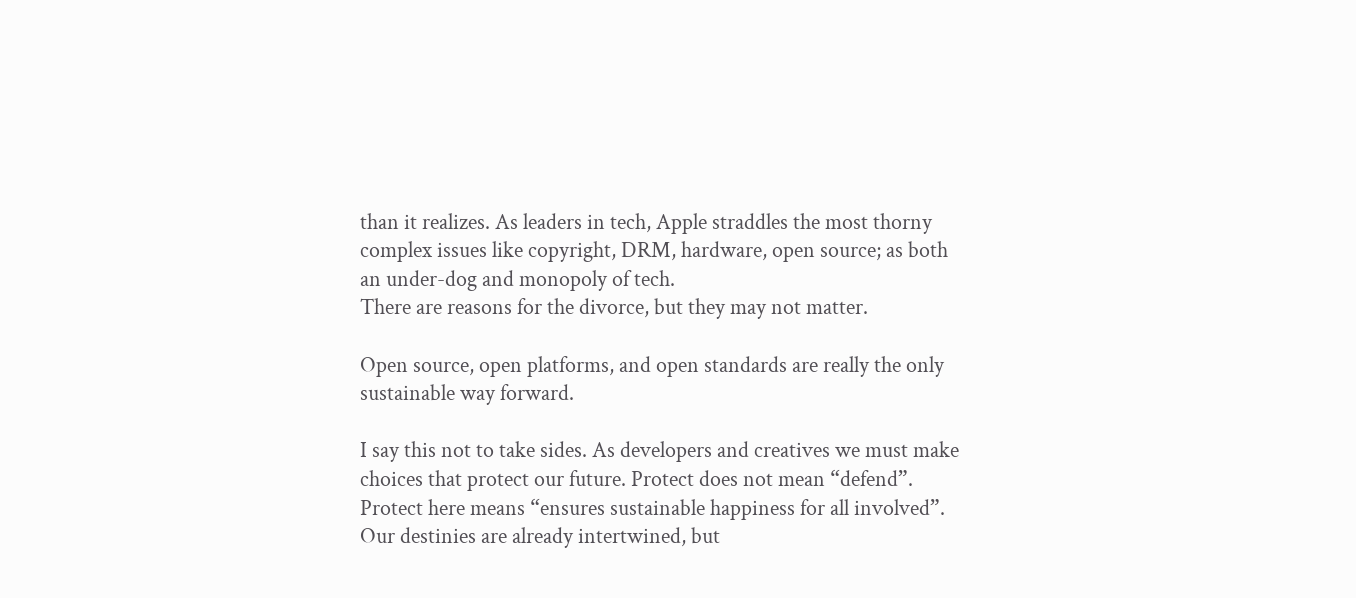than it realizes. As leaders in tech, Apple straddles the most thorny complex issues like copyright, DRM, hardware, open source; as both an under-dog and monopoly of tech.
There are reasons for the divorce, but they may not matter.

Open source, open platforms, and open standards are really the only sustainable way forward.

I say this not to take sides. As developers and creatives we must make choices that protect our future. Protect does not mean “defend”. Protect here means “ensures sustainable happiness for all involved”. Our destinies are already intertwined, but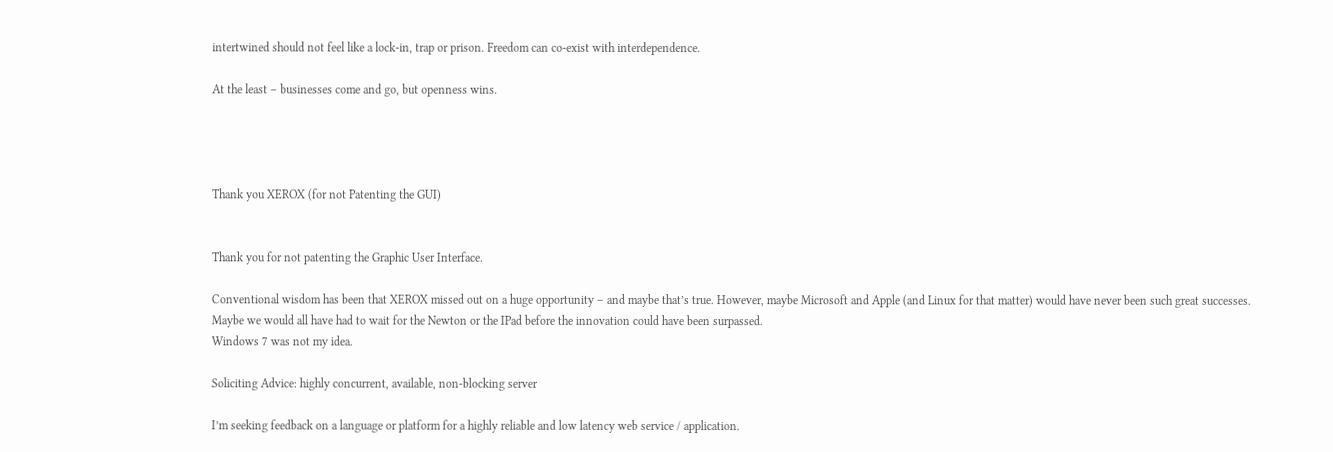intertwined should not feel like a lock-in, trap or prison. Freedom can co-exist with interdependence.

At the least – businesses come and go, but openness wins.




Thank you XEROX (for not Patenting the GUI)


Thank you for not patenting the Graphic User Interface.

Conventional wisdom has been that XEROX missed out on a huge opportunity – and maybe that’s true. However, maybe Microsoft and Apple (and Linux for that matter) would have never been such great successes. Maybe we would all have had to wait for the Newton or the IPad before the innovation could have been surpassed.
Windows 7 was not my idea.

Soliciting Advice: highly concurrent, available, non-blocking server

I’m seeking feedback on a language or platform for a highly reliable and low latency web service / application.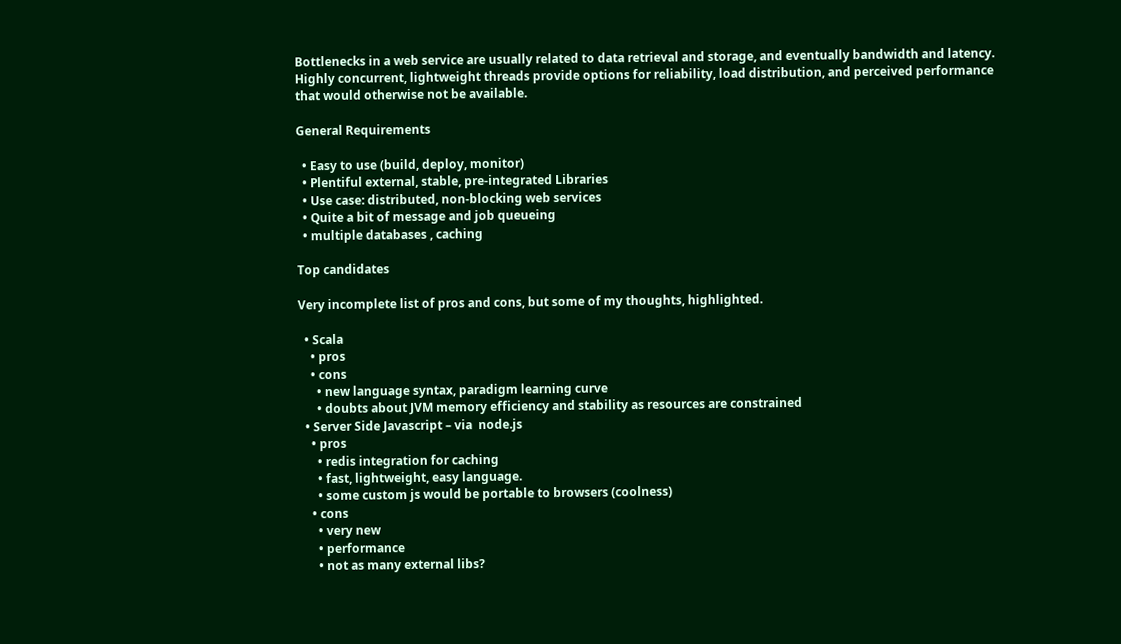Bottlenecks in a web service are usually related to data retrieval and storage, and eventually bandwidth and latency.
Highly concurrent, lightweight threads provide options for reliability, load distribution, and perceived performance that would otherwise not be available.

General Requirements

  • Easy to use (build, deploy, monitor)
  • Plentiful external, stable, pre-integrated Libraries
  • Use case: distributed, non-blocking web services
  • Quite a bit of message and job queueing
  • multiple databases , caching

Top candidates

Very incomplete list of pros and cons, but some of my thoughts, highlighted.

  • Scala
    • pros
    • cons
      • new language syntax, paradigm learning curve
      • doubts about JVM memory efficiency and stability as resources are constrained
  • Server Side Javascript – via  node.js
    • pros
      • redis integration for caching
      • fast, lightweight, easy language.
      • some custom js would be portable to browsers (coolness)
    • cons
      • very new
      • performance
      • not as many external libs?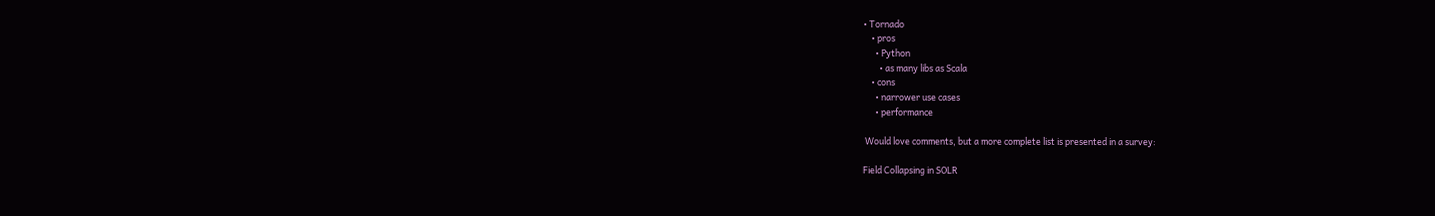• Tornado
    • pros
      • Python
        • as many libs as Scala
    • cons
      • narrower use cases
      • performance

 Would love comments, but a more complete list is presented in a survey:

Field Collapsing in SOLR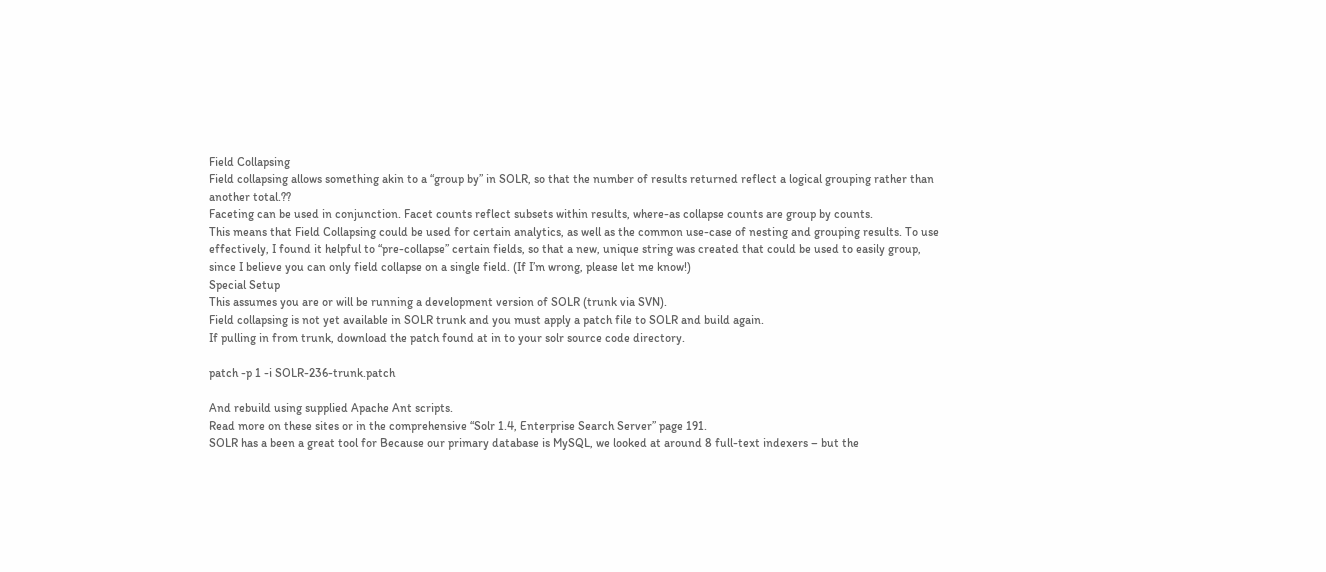Field Collapsing
Field collapsing allows something akin to a “group by” in SOLR, so that the number of results returned reflect a logical grouping rather than another total.??
Faceting can be used in conjunction. Facet counts reflect subsets within results, where-as collapse counts are group by counts.
This means that Field Collapsing could be used for certain analytics, as well as the common use-case of nesting and grouping results. To use effectively, I found it helpful to “pre-collapse” certain fields, so that a new, unique string was created that could be used to easily group, since I believe you can only field collapse on a single field. (If I’m wrong, please let me know!)
Special Setup
This assumes you are or will be running a development version of SOLR (trunk via SVN).
Field collapsing is not yet available in SOLR trunk and you must apply a patch file to SOLR and build again.
If pulling in from trunk, download the patch found at in to your solr source code directory.

patch -p 1 -i SOLR-236-trunk.patch

And rebuild using supplied Apache Ant scripts.
Read more on these sites or in the comprehensive “Solr 1.4, Enterprise Search Server” page 191.
SOLR has a been a great tool for Because our primary database is MySQL, we looked at around 8 full-text indexers – but the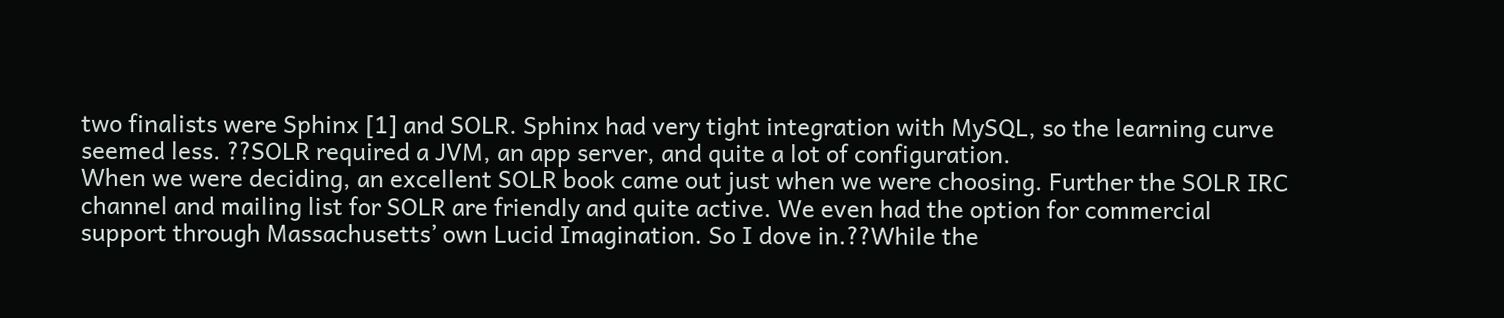two finalists were Sphinx [1] and SOLR. Sphinx had very tight integration with MySQL, so the learning curve seemed less. ??SOLR required a JVM, an app server, and quite a lot of configuration.
When we were deciding, an excellent SOLR book came out just when we were choosing. Further the SOLR IRC channel and mailing list for SOLR are friendly and quite active. We even had the option for commercial support through Massachusetts’ own Lucid Imagination. So I dove in.??While the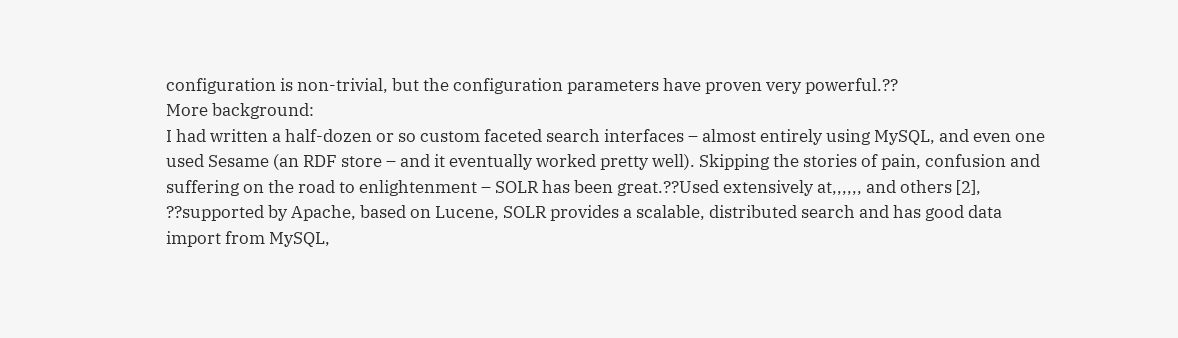configuration is non-trivial, but the configuration parameters have proven very powerful.??
More background:
I had written a half-dozen or so custom faceted search interfaces – almost entirely using MySQL, and even one used Sesame (an RDF store – and it eventually worked pretty well). Skipping the stories of pain, confusion and suffering on the road to enlightenment – SOLR has been great.??Used extensively at,,,,,, and others [2], ??supported by Apache, based on Lucene, SOLR provides a scalable, distributed search and has good data import from MySQL,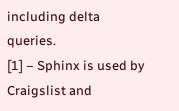including delta queries.
[1] – Sphinx is used by Craigslist and